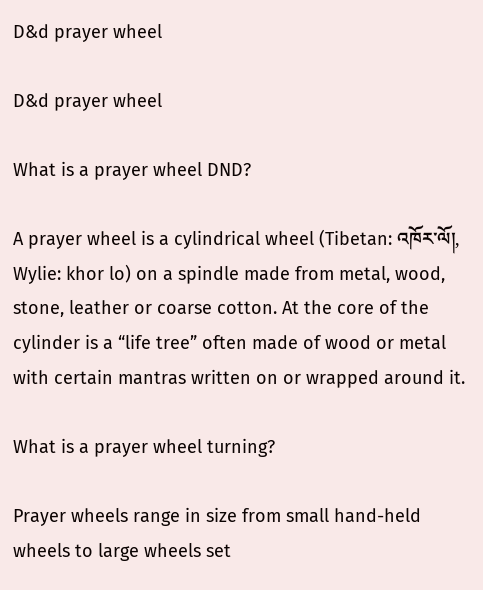D&d prayer wheel

D&d prayer wheel

What is a prayer wheel DND?

A prayer wheel is a cylindrical wheel (Tibetan: འཁོར་ལོ།, Wylie: khor lo) on a spindle made from metal, wood, stone, leather or coarse cotton. At the core of the cylinder is a “life tree” often made of wood or metal with certain mantras written on or wrapped around it.

What is a prayer wheel turning?

Prayer wheels range in size from small hand-held wheels to large wheels set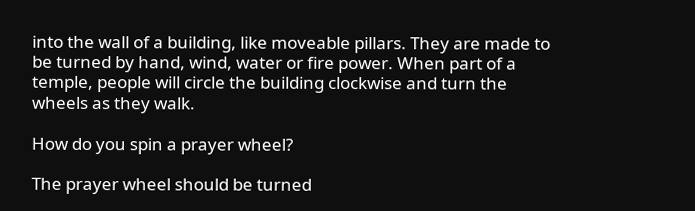into the wall of a building, like moveable pillars. They are made to be turned by hand, wind, water or fire power. When part of a temple, people will circle the building clockwise and turn the wheels as they walk.

How do you spin a prayer wheel?

The prayer wheel should be turned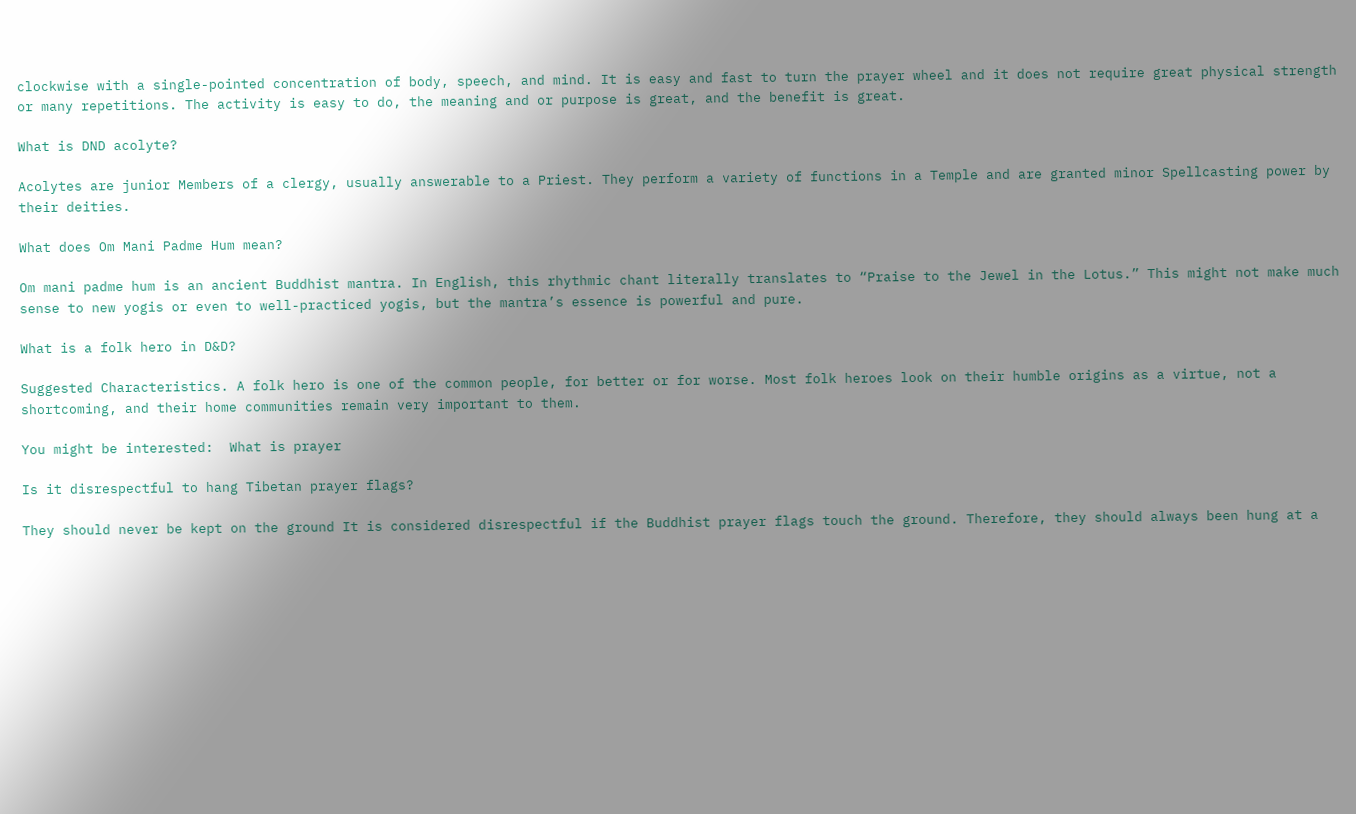clockwise with a single-pointed concentration of body, speech, and mind. It is easy and fast to turn the prayer wheel and it does not require great physical strength or many repetitions. The activity is easy to do, the meaning and or purpose is great, and the benefit is great.

What is DND acolyte?

Acolytes are junior Members of a clergy, usually answerable to a Priest. They perform a variety of functions in a Temple and are granted minor Spellcasting power by their deities.

What does Om Mani Padme Hum mean?

Om mani padme hum is an ancient Buddhist mantra. In English, this rhythmic chant literally translates to “Praise to the Jewel in the Lotus.” This might not make much sense to new yogis or even to well-practiced yogis, but the mantra’s essence is powerful and pure.

What is a folk hero in D&D?

Suggested Characteristics. A folk hero is one of the common people, for better or for worse. Most folk heroes look on their humble origins as a virtue, not a shortcoming, and their home communities remain very important to them.

You might be interested:  What is prayer

Is it disrespectful to hang Tibetan prayer flags?

They should never be kept on the ground It is considered disrespectful if the Buddhist prayer flags touch the ground. Therefore, they should always been hung at a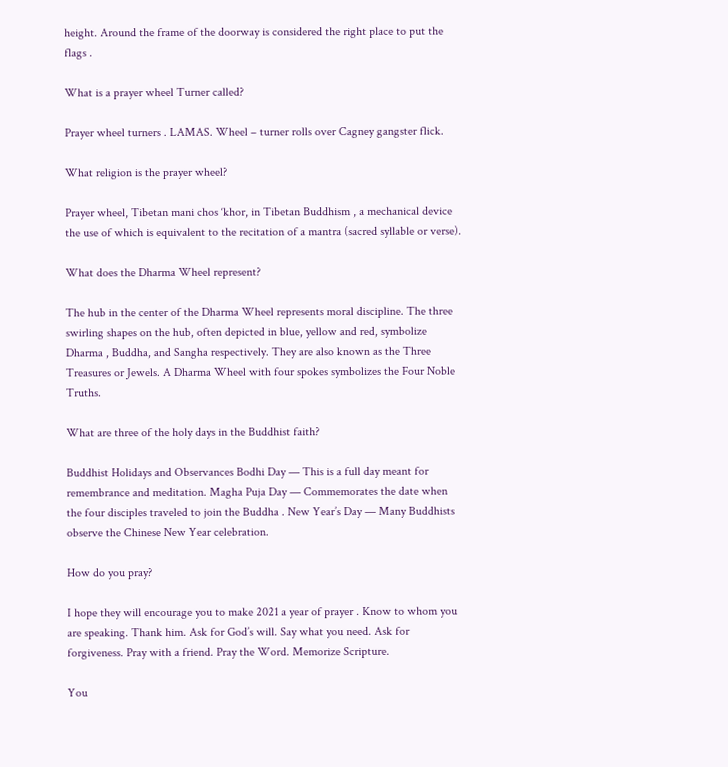height. Around the frame of the doorway is considered the right place to put the flags .

What is a prayer wheel Turner called?

Prayer wheel turners . LAMAS. Wheel – turner rolls over Cagney gangster flick.

What religion is the prayer wheel?

Prayer wheel, Tibetan mani chos ‘khor, in Tibetan Buddhism , a mechanical device the use of which is equivalent to the recitation of a mantra (sacred syllable or verse).

What does the Dharma Wheel represent?

The hub in the center of the Dharma Wheel represents moral discipline. The three swirling shapes on the hub, often depicted in blue, yellow and red, symbolize Dharma , Buddha, and Sangha respectively. They are also known as the Three Treasures or Jewels. A Dharma Wheel with four spokes symbolizes the Four Noble Truths.

What are three of the holy days in the Buddhist faith?

Buddhist Holidays and Observances Bodhi Day — This is a full day meant for remembrance and meditation. Magha Puja Day — Commemorates the date when the four disciples traveled to join the Buddha . New Year’s Day — Many Buddhists observe the Chinese New Year celebration.

How do you pray?

I hope they will encourage you to make 2021 a year of prayer . Know to whom you are speaking. Thank him. Ask for God’s will. Say what you need. Ask for forgiveness. Pray with a friend. Pray the Word. Memorize Scripture.

You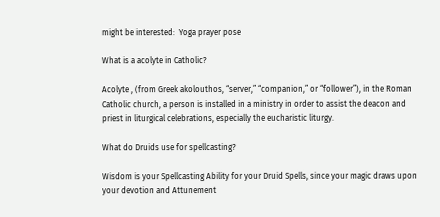might be interested:  Yoga prayer pose

What is a acolyte in Catholic?

Acolyte , (from Greek akolouthos, “server,” “companion,” or “follower”), in the Roman Catholic church, a person is installed in a ministry in order to assist the deacon and priest in liturgical celebrations, especially the eucharistic liturgy.

What do Druids use for spellcasting?

Wisdom is your Spellcasting Ability for your Druid Spells, since your magic draws upon your devotion and Attunement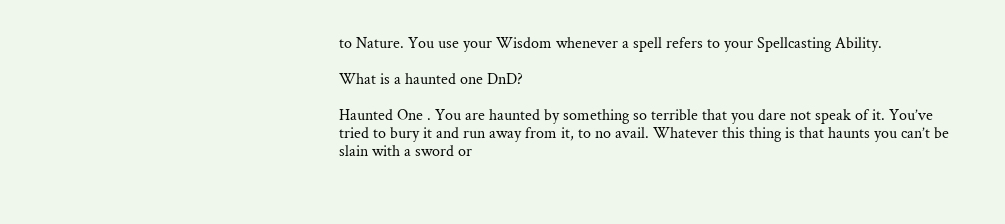to Nature. You use your Wisdom whenever a spell refers to your Spellcasting Ability.

What is a haunted one DnD?

Haunted One . You are haunted by something so terrible that you dare not speak of it. You’ve tried to bury it and run away from it, to no avail. Whatever this thing is that haunts you can’t be slain with a sword or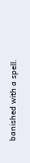banished with a spell.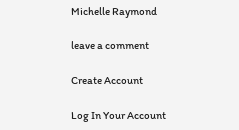Michelle Raymond

leave a comment

Create Account

Log In Your Account